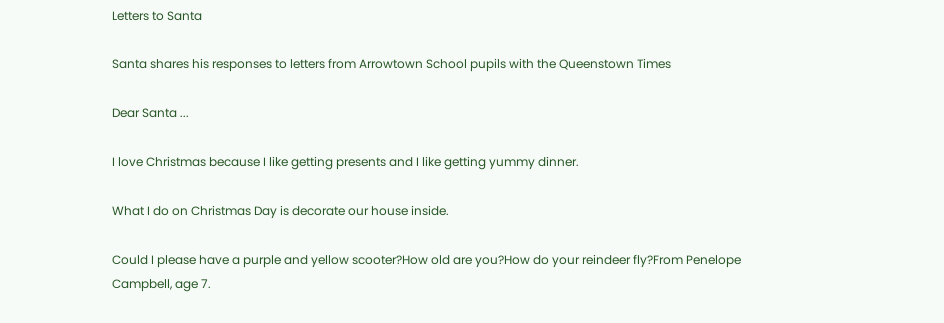Letters to Santa

Santa shares his responses to letters from Arrowtown School pupils with the Queenstown Times

Dear Santa ...

I love Christmas because I like getting presents and I like getting yummy dinner.

What I do on Christmas Day is decorate our house inside.

Could I please have a purple and yellow scooter?How old are you?How do your reindeer fly?From Penelope Campbell, age 7.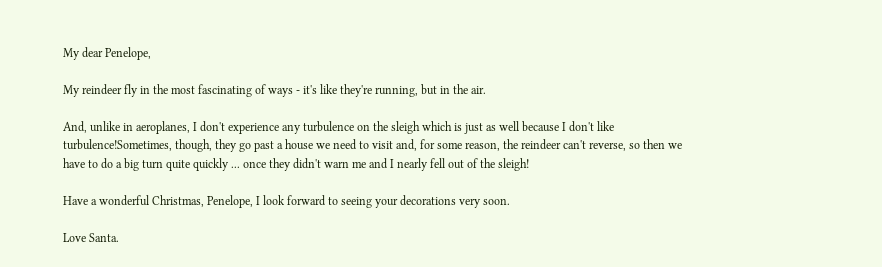My dear Penelope,

My reindeer fly in the most fascinating of ways - it's like they're running, but in the air.

And, unlike in aeroplanes, I don't experience any turbulence on the sleigh which is just as well because I don't like turbulence!Sometimes, though, they go past a house we need to visit and, for some reason, the reindeer can't reverse, so then we have to do a big turn quite quickly ... once they didn't warn me and I nearly fell out of the sleigh!

Have a wonderful Christmas, Penelope, I look forward to seeing your decorations very soon.

Love Santa.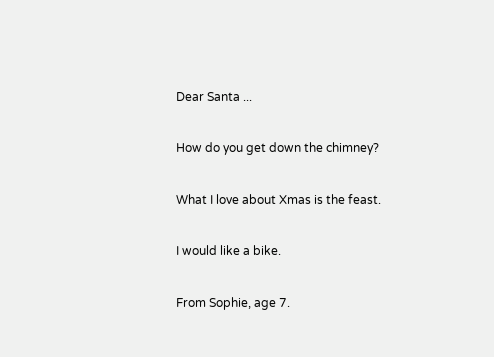Dear Santa ...

How do you get down the chimney?

What I love about Xmas is the feast.

I would like a bike.

From Sophie, age 7.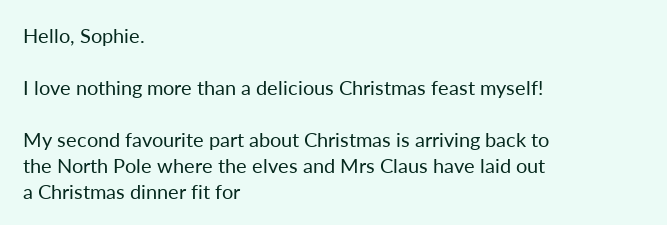Hello, Sophie.

I love nothing more than a delicious Christmas feast myself!

My second favourite part about Christmas is arriving back to the North Pole where the elves and Mrs Claus have laid out a Christmas dinner fit for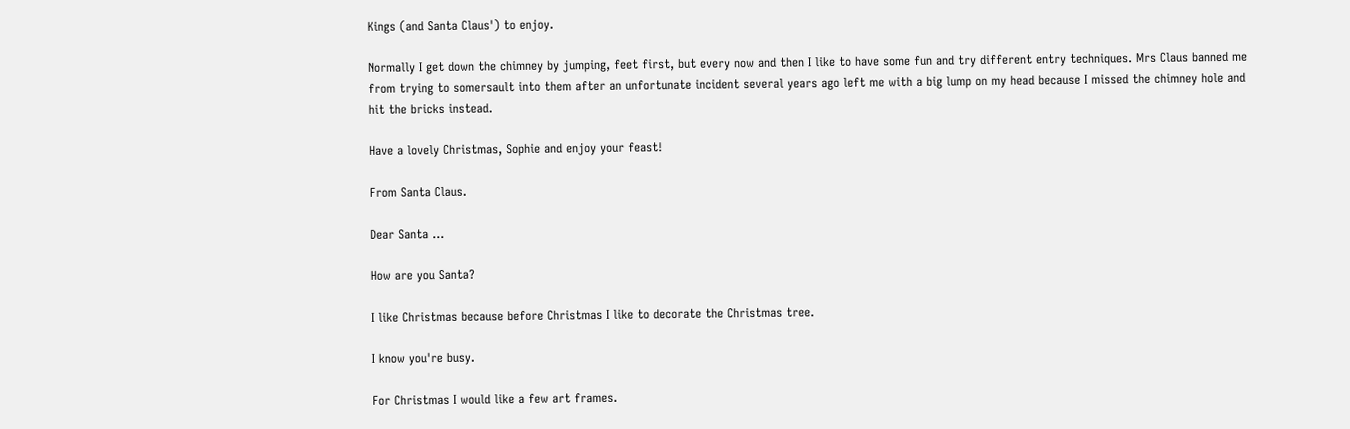Kings (and Santa Claus') to enjoy.

Normally I get down the chimney by jumping, feet first, but every now and then I like to have some fun and try different entry techniques. Mrs Claus banned me from trying to somersault into them after an unfortunate incident several years ago left me with a big lump on my head because I missed the chimney hole and hit the bricks instead.

Have a lovely Christmas, Sophie and enjoy your feast!

From Santa Claus.

Dear Santa ...

How are you Santa?

I like Christmas because before Christmas I like to decorate the Christmas tree.

I know you're busy.

For Christmas I would like a few art frames.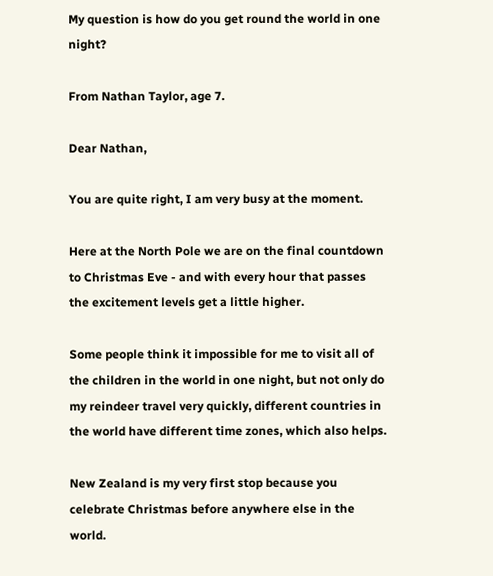My question is how do you get round the world in one night?

From Nathan Taylor, age 7.

Dear Nathan,

You are quite right, I am very busy at the moment.

Here at the North Pole we are on the final countdown to Christmas Eve - and with every hour that passes the excitement levels get a little higher.

Some people think it impossible for me to visit all of the children in the world in one night, but not only do my reindeer travel very quickly, different countries in the world have different time zones, which also helps.

New Zealand is my very first stop because you celebrate Christmas before anywhere else in the world.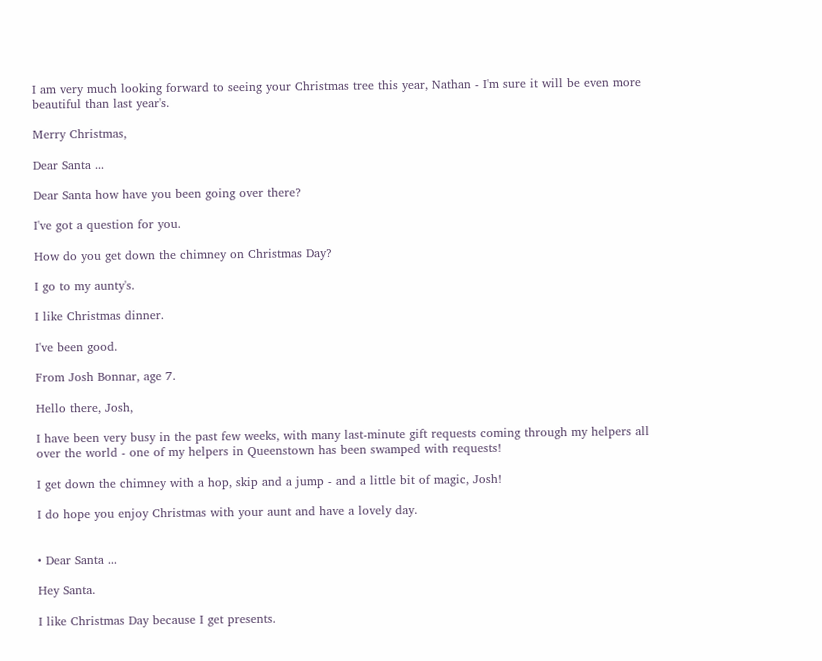I am very much looking forward to seeing your Christmas tree this year, Nathan - I'm sure it will be even more beautiful than last year's.

Merry Christmas,

Dear Santa ...

Dear Santa how have you been going over there?

I've got a question for you.

How do you get down the chimney on Christmas Day?

I go to my aunty's.

I like Christmas dinner.

I've been good.

From Josh Bonnar, age 7.

Hello there, Josh,

I have been very busy in the past few weeks, with many last-minute gift requests coming through my helpers all over the world - one of my helpers in Queenstown has been swamped with requests!

I get down the chimney with a hop, skip and a jump - and a little bit of magic, Josh!

I do hope you enjoy Christmas with your aunt and have a lovely day.


• Dear Santa ...

Hey Santa.

I like Christmas Day because I get presents.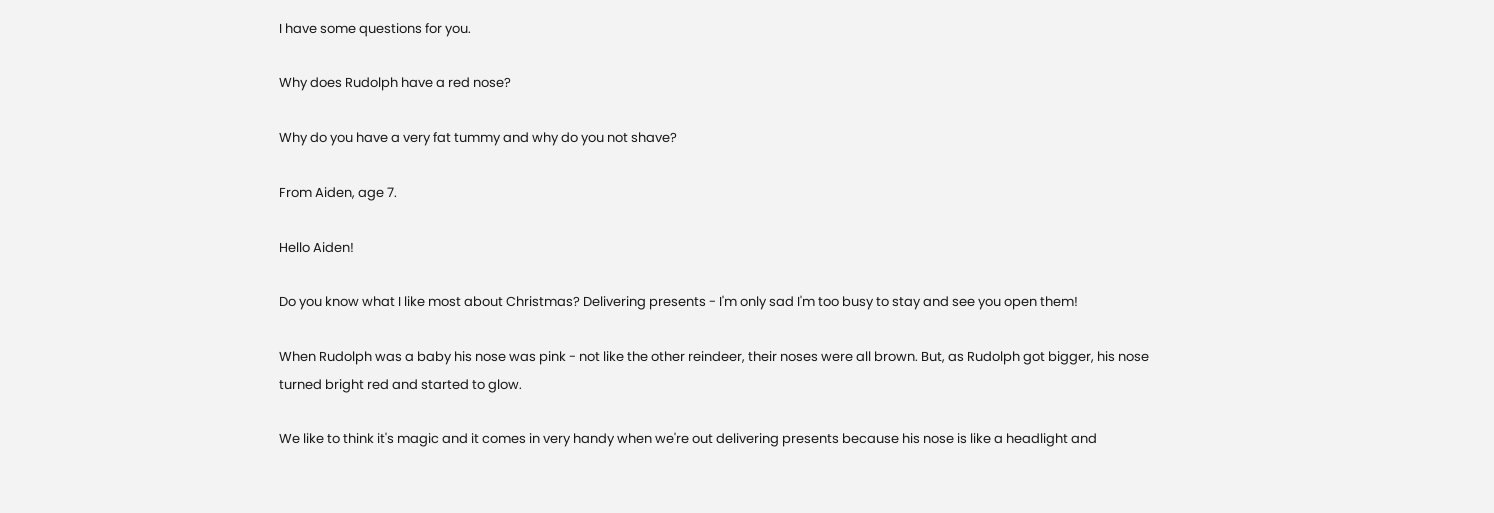I have some questions for you.

Why does Rudolph have a red nose?

Why do you have a very fat tummy and why do you not shave?

From Aiden, age 7.

Hello Aiden!

Do you know what I like most about Christmas? Delivering presents - I'm only sad I'm too busy to stay and see you open them!

When Rudolph was a baby his nose was pink - not like the other reindeer, their noses were all brown. But, as Rudolph got bigger, his nose turned bright red and started to glow.

We like to think it's magic and it comes in very handy when we're out delivering presents because his nose is like a headlight and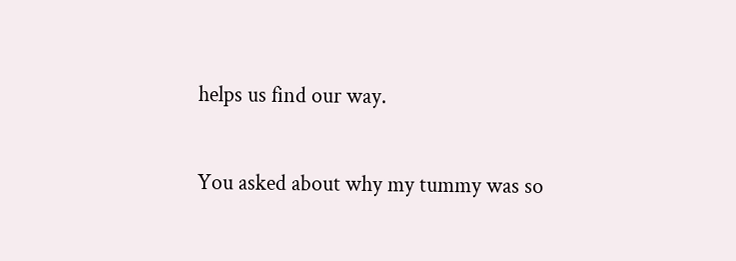helps us find our way.

You asked about why my tummy was so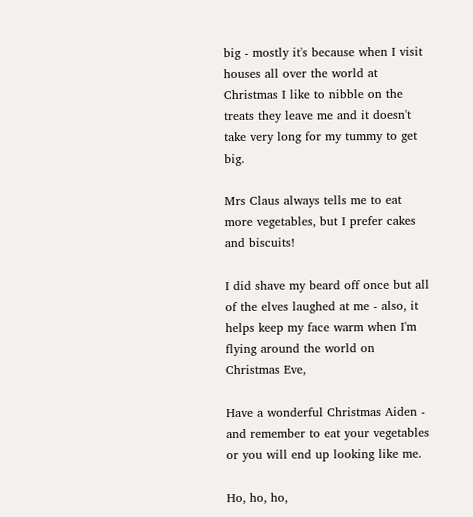big - mostly it's because when I visit houses all over the world at Christmas I like to nibble on the treats they leave me and it doesn't take very long for my tummy to get big.

Mrs Claus always tells me to eat more vegetables, but I prefer cakes and biscuits!

I did shave my beard off once but all of the elves laughed at me - also, it helps keep my face warm when I'm flying around the world on Christmas Eve,

Have a wonderful Christmas Aiden - and remember to eat your vegetables or you will end up looking like me.

Ho, ho, ho,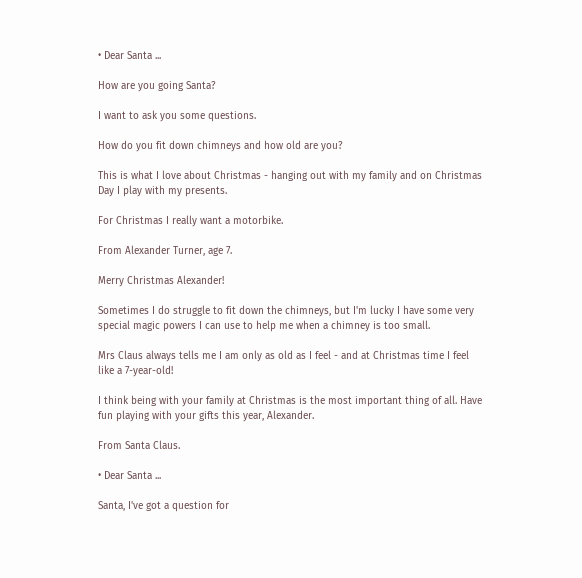• Dear Santa ...

How are you going Santa?

I want to ask you some questions.

How do you fit down chimneys and how old are you?

This is what I love about Christmas - hanging out with my family and on Christmas Day I play with my presents.

For Christmas I really want a motorbike.

From Alexander Turner, age 7.

Merry Christmas Alexander!

Sometimes I do struggle to fit down the chimneys, but I'm lucky I have some very special magic powers I can use to help me when a chimney is too small.

Mrs Claus always tells me I am only as old as I feel - and at Christmas time I feel like a 7-year-old!

I think being with your family at Christmas is the most important thing of all. Have fun playing with your gifts this year, Alexander.

From Santa Claus.

• Dear Santa ...

Santa, I've got a question for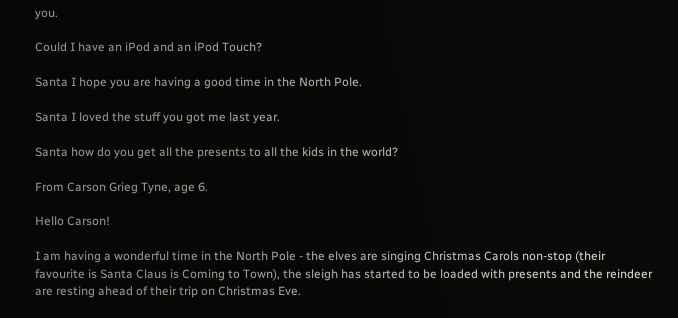you.

Could I have an iPod and an iPod Touch?

Santa I hope you are having a good time in the North Pole.

Santa I loved the stuff you got me last year.

Santa how do you get all the presents to all the kids in the world?

From Carson Grieg Tyne, age 6.

Hello Carson!

I am having a wonderful time in the North Pole - the elves are singing Christmas Carols non-stop (their favourite is Santa Claus is Coming to Town), the sleigh has started to be loaded with presents and the reindeer are resting ahead of their trip on Christmas Eve.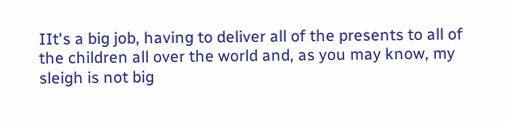IIt's a big job, having to deliver all of the presents to all of the children all over the world and, as you may know, my sleigh is not big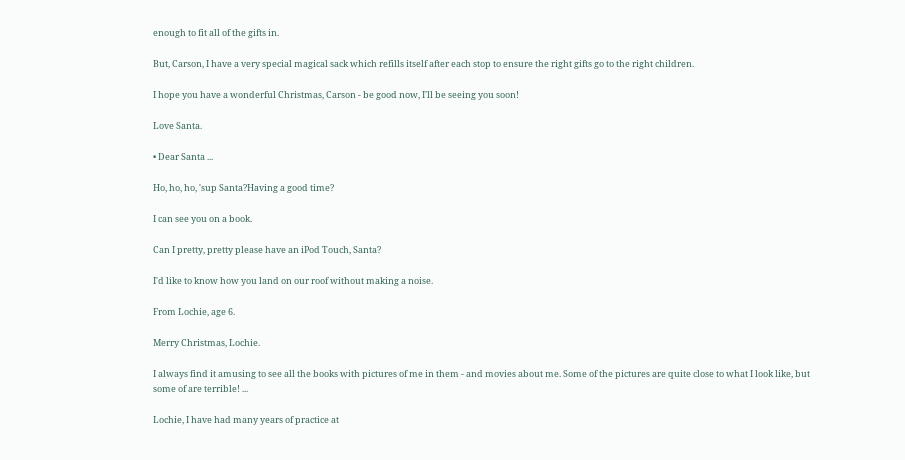enough to fit all of the gifts in.

But, Carson, I have a very special magical sack which refills itself after each stop to ensure the right gifts go to the right children.

I hope you have a wonderful Christmas, Carson - be good now, I'll be seeing you soon!

Love Santa.

• Dear Santa ...

Ho, ho, ho, 'sup Santa?Having a good time?

I can see you on a book.

Can I pretty, pretty please have an iPod Touch, Santa?

I'd like to know how you land on our roof without making a noise.

From Lochie, age 6.

Merry Christmas, Lochie.

I always find it amusing to see all the books with pictures of me in them - and movies about me. Some of the pictures are quite close to what I look like, but some of are terrible! ...

Lochie, I have had many years of practice at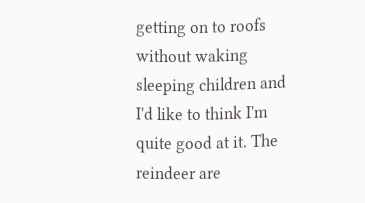getting on to roofs without waking sleeping children and I'd like to think I'm quite good at it. The reindeer are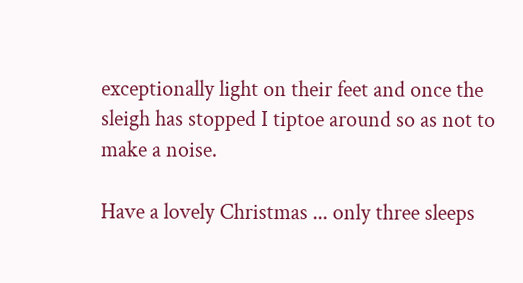exceptionally light on their feet and once the sleigh has stopped I tiptoe around so as not to make a noise.

Have a lovely Christmas ... only three sleeps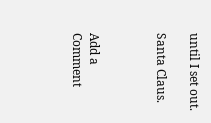until I set out.

Santa Claus.



Add a Comment